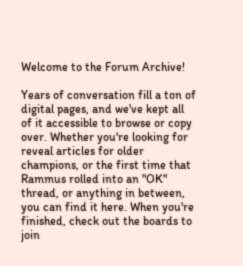Welcome to the Forum Archive!

Years of conversation fill a ton of digital pages, and we've kept all of it accessible to browse or copy over. Whether you're looking for reveal articles for older champions, or the first time that Rammus rolled into an "OK" thread, or anything in between, you can find it here. When you're finished, check out the boards to join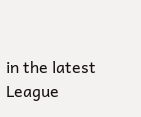in the latest League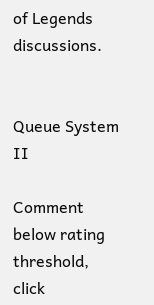of Legends discussions.


Queue System II

Comment below rating threshold, click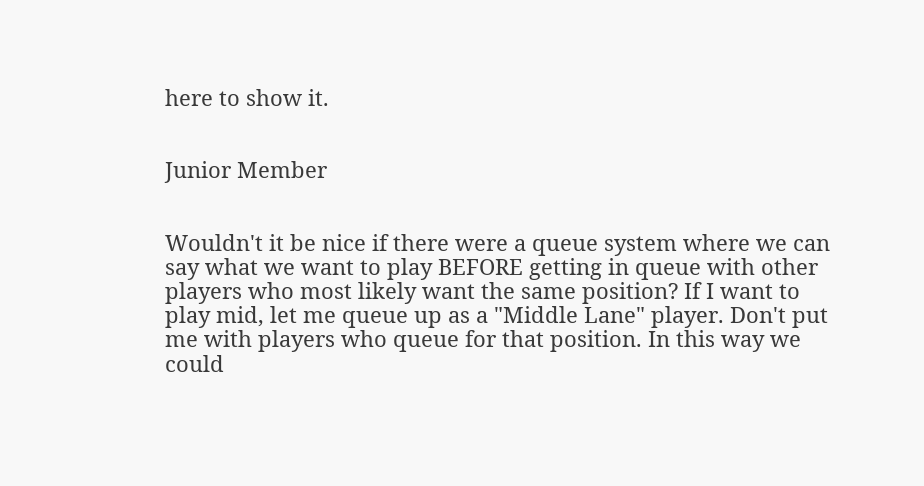here to show it.


Junior Member


Wouldn't it be nice if there were a queue system where we can say what we want to play BEFORE getting in queue with other players who most likely want the same position? If I want to play mid, let me queue up as a "Middle Lane" player. Don't put me with players who queue for that position. In this way we could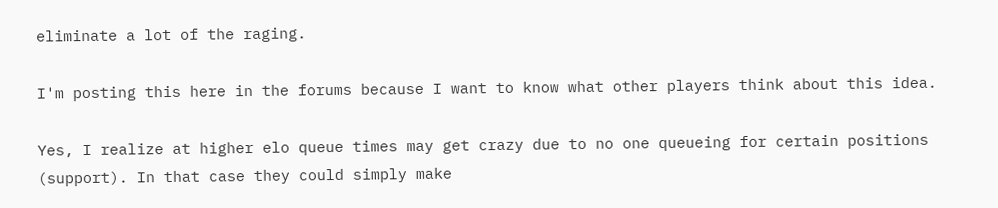eliminate a lot of the raging.

I'm posting this here in the forums because I want to know what other players think about this idea.

Yes, I realize at higher elo queue times may get crazy due to no one queueing for certain positions (support). In that case they could simply make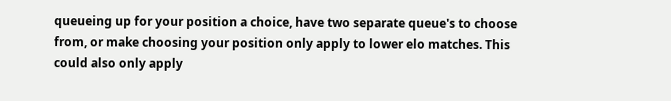queueing up for your position a choice, have two separate queue's to choose from, or make choosing your position only apply to lower elo matches. This could also only apply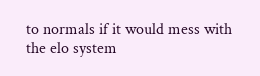to normals if it would mess with the elo system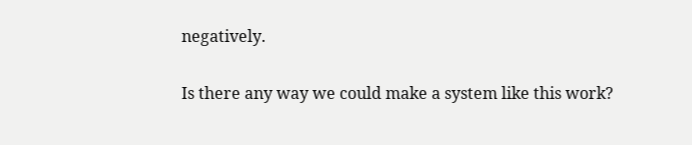negatively.

Is there any way we could make a system like this work?